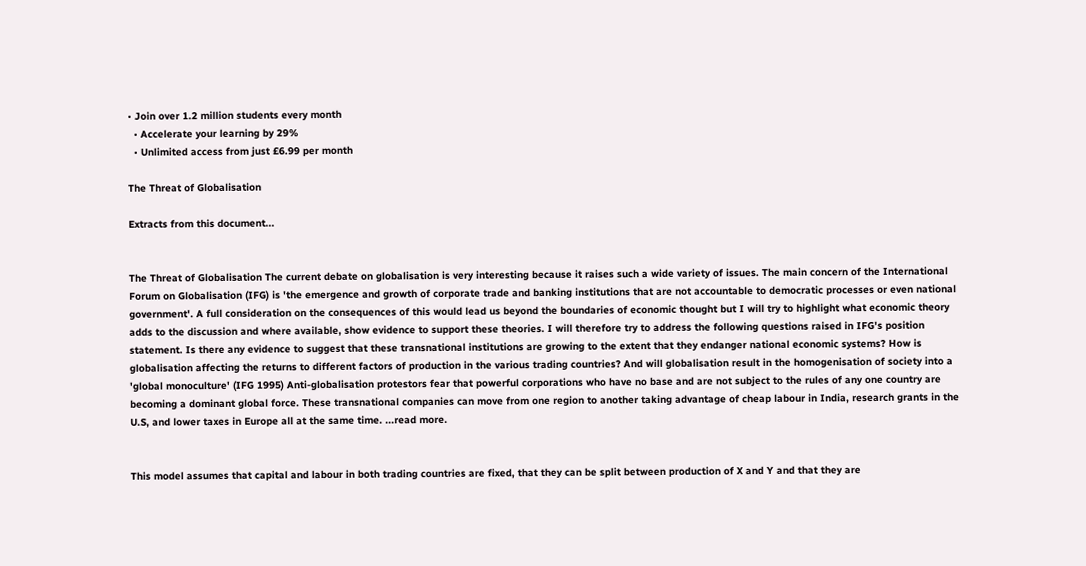• Join over 1.2 million students every month
  • Accelerate your learning by 29%
  • Unlimited access from just £6.99 per month

The Threat of Globalisation

Extracts from this document...


The Threat of Globalisation The current debate on globalisation is very interesting because it raises such a wide variety of issues. The main concern of the International Forum on Globalisation (IFG) is 'the emergence and growth of corporate trade and banking institutions that are not accountable to democratic processes or even national government'. A full consideration on the consequences of this would lead us beyond the boundaries of economic thought but I will try to highlight what economic theory adds to the discussion and where available, show evidence to support these theories. I will therefore try to address the following questions raised in IFG's position statement. Is there any evidence to suggest that these transnational institutions are growing to the extent that they endanger national economic systems? How is globalisation affecting the returns to different factors of production in the various trading countries? And will globalisation result in the homogenisation of society into a 'global monoculture' (IFG 1995) Anti-globalisation protestors fear that powerful corporations who have no base and are not subject to the rules of any one country are becoming a dominant global force. These transnational companies can move from one region to another taking advantage of cheap labour in India, research grants in the U.S, and lower taxes in Europe all at the same time. ...read more.


This model assumes that capital and labour in both trading countries are fixed, that they can be split between production of X and Y and that they are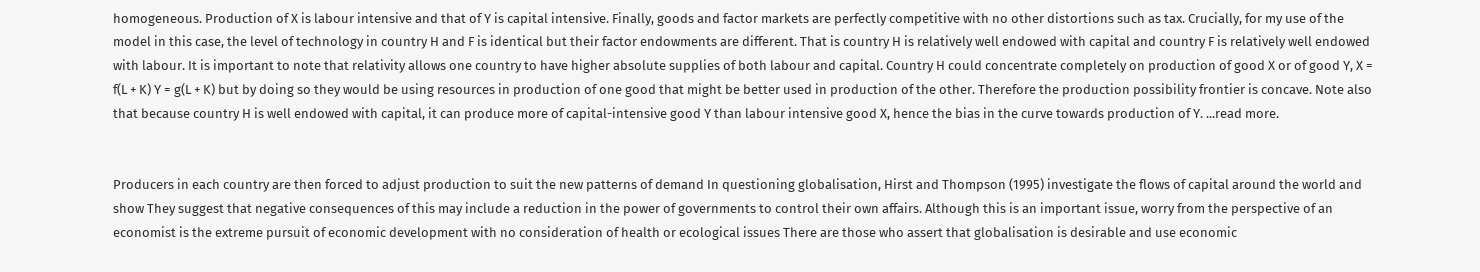homogeneous. Production of X is labour intensive and that of Y is capital intensive. Finally, goods and factor markets are perfectly competitive with no other distortions such as tax. Crucially, for my use of the model in this case, the level of technology in country H and F is identical but their factor endowments are different. That is country H is relatively well endowed with capital and country F is relatively well endowed with labour. It is important to note that relativity allows one country to have higher absolute supplies of both labour and capital. Country H could concentrate completely on production of good X or of good Y, X = f(L + K) Y = g(L + K) but by doing so they would be using resources in production of one good that might be better used in production of the other. Therefore the production possibility frontier is concave. Note also that because country H is well endowed with capital, it can produce more of capital-intensive good Y than labour intensive good X, hence the bias in the curve towards production of Y. ...read more.


Producers in each country are then forced to adjust production to suit the new patterns of demand In questioning globalisation, Hirst and Thompson (1995) investigate the flows of capital around the world and show They suggest that negative consequences of this may include a reduction in the power of governments to control their own affairs. Although this is an important issue, worry from the perspective of an economist is the extreme pursuit of economic development with no consideration of health or ecological issues There are those who assert that globalisation is desirable and use economic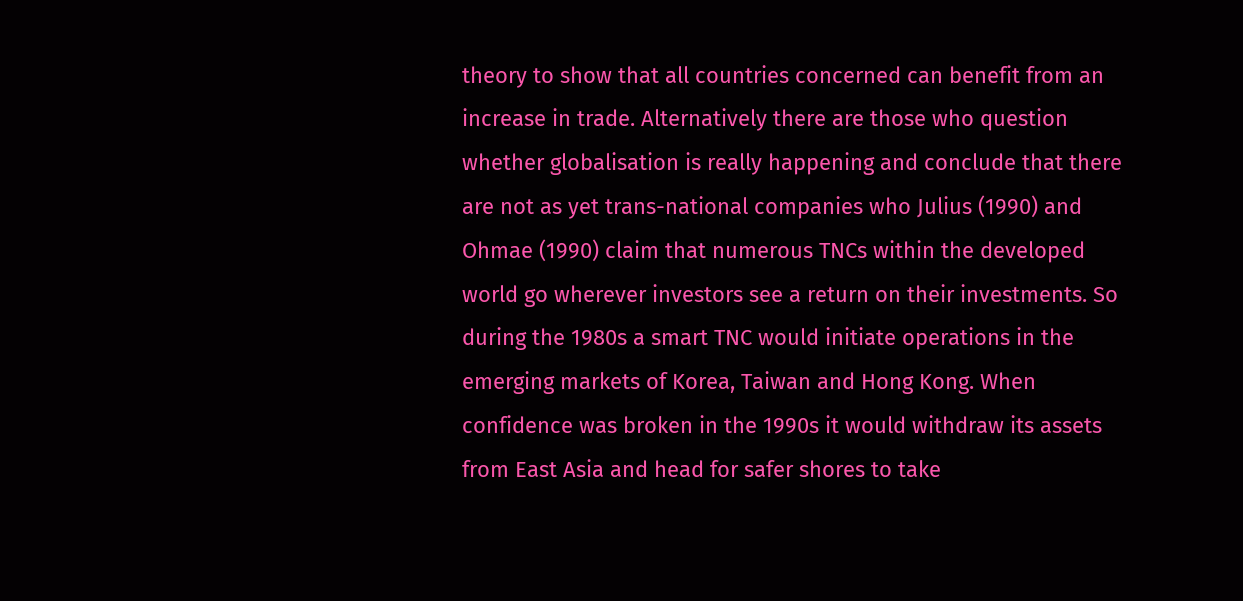theory to show that all countries concerned can benefit from an increase in trade. Alternatively there are those who question whether globalisation is really happening and conclude that there are not as yet trans-national companies who Julius (1990) and Ohmae (1990) claim that numerous TNCs within the developed world go wherever investors see a return on their investments. So during the 1980s a smart TNC would initiate operations in the emerging markets of Korea, Taiwan and Hong Kong. When confidence was broken in the 1990s it would withdraw its assets from East Asia and head for safer shores to take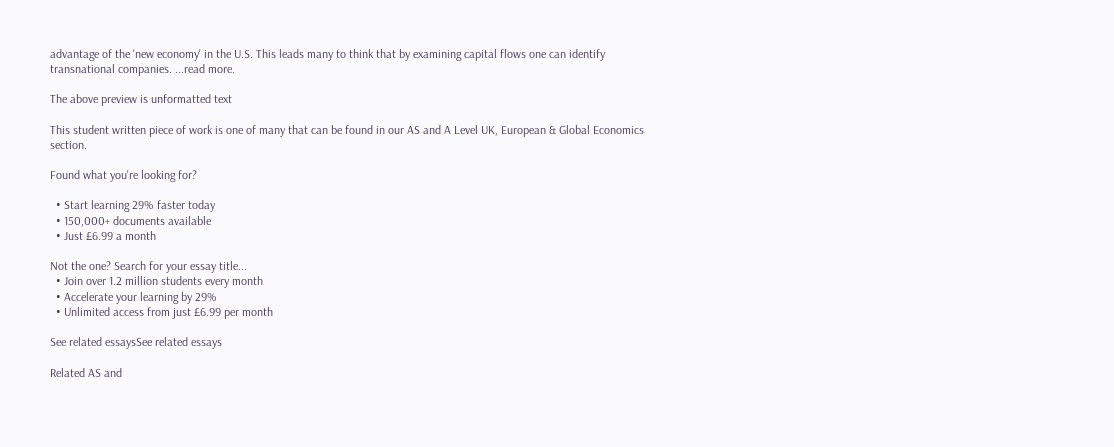advantage of the 'new economy' in the U.S. This leads many to think that by examining capital flows one can identify transnational companies. ...read more.

The above preview is unformatted text

This student written piece of work is one of many that can be found in our AS and A Level UK, European & Global Economics section.

Found what you're looking for?

  • Start learning 29% faster today
  • 150,000+ documents available
  • Just £6.99 a month

Not the one? Search for your essay title...
  • Join over 1.2 million students every month
  • Accelerate your learning by 29%
  • Unlimited access from just £6.99 per month

See related essaysSee related essays

Related AS and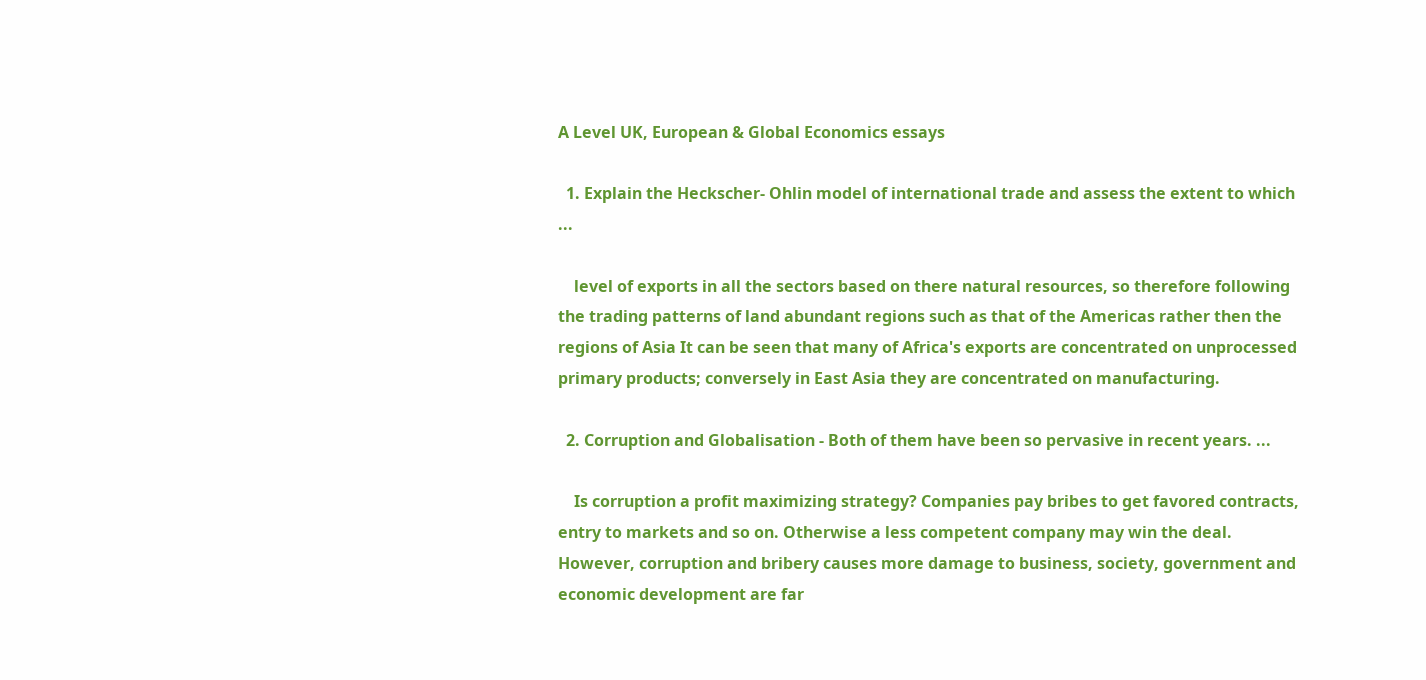A Level UK, European & Global Economics essays

  1. Explain the Heckscher- Ohlin model of international trade and assess the extent to which ...

    level of exports in all the sectors based on there natural resources, so therefore following the trading patterns of land abundant regions such as that of the Americas rather then the regions of Asia It can be seen that many of Africa's exports are concentrated on unprocessed primary products; conversely in East Asia they are concentrated on manufacturing.

  2. Corruption and Globalisation - Both of them have been so pervasive in recent years. ...

    Is corruption a profit maximizing strategy? Companies pay bribes to get favored contracts, entry to markets and so on. Otherwise a less competent company may win the deal. However, corruption and bribery causes more damage to business, society, government and economic development are far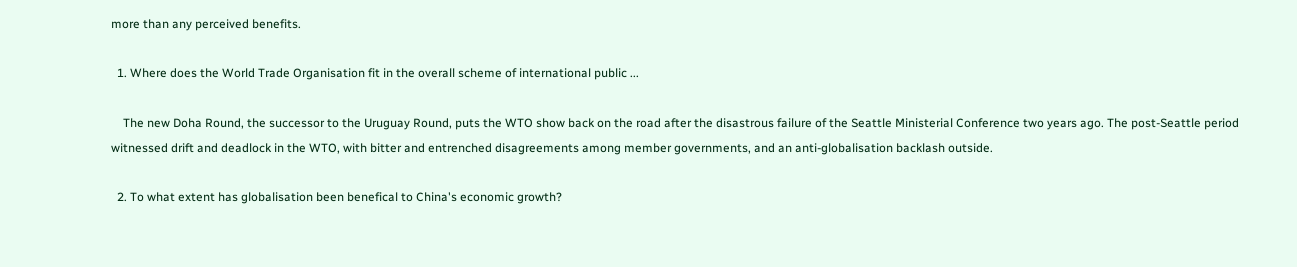more than any perceived benefits.

  1. Where does the World Trade Organisation fit in the overall scheme of international public ...

    The new Doha Round, the successor to the Uruguay Round, puts the WTO show back on the road after the disastrous failure of the Seattle Ministerial Conference two years ago. The post-Seattle period witnessed drift and deadlock in the WTO, with bitter and entrenched disagreements among member governments, and an anti-globalisation backlash outside.

  2. To what extent has globalisation been benefical to China's economic growth?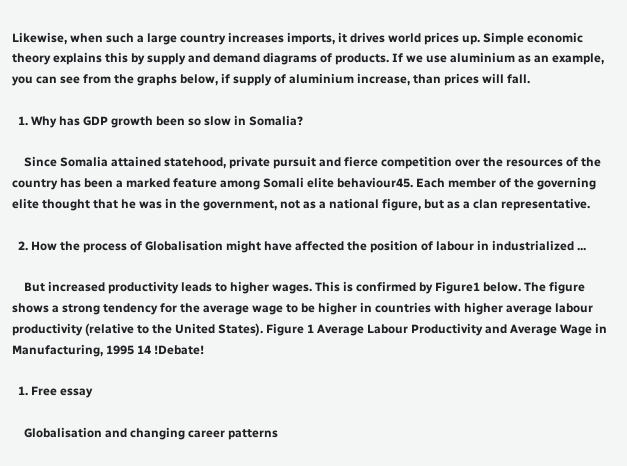Likewise, when such a large country increases imports, it drives world prices up. Simple economic theory explains this by supply and demand diagrams of products. If we use aluminium as an example, you can see from the graphs below, if supply of aluminium increase, than prices will fall.

  1. Why has GDP growth been so slow in Somalia?

    Since Somalia attained statehood, private pursuit and fierce competition over the resources of the country has been a marked feature among Somali elite behaviour45. Each member of the governing elite thought that he was in the government, not as a national figure, but as a clan representative.

  2. How the process of Globalisation might have affected the position of labour in industrialized ...

    But increased productivity leads to higher wages. This is confirmed by Figure1 below. The figure shows a strong tendency for the average wage to be higher in countries with higher average labour productivity (relative to the United States). Figure 1 Average Labour Productivity and Average Wage in Manufacturing, 1995 14 !Debate!

  1. Free essay

    Globalisation and changing career patterns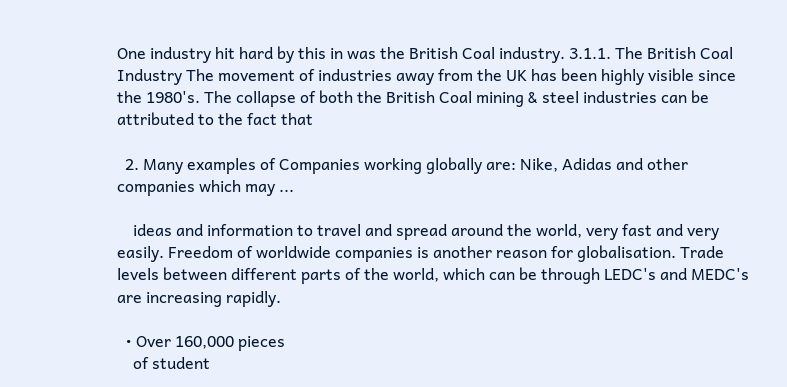One industry hit hard by this in was the British Coal industry. 3.1.1. The British Coal Industry The movement of industries away from the UK has been highly visible since the 1980's. The collapse of both the British Coal mining & steel industries can be attributed to the fact that

  2. Many examples of Companies working globally are: Nike, Adidas and other companies which may ...

    ideas and information to travel and spread around the world, very fast and very easily. Freedom of worldwide companies is another reason for globalisation. Trade levels between different parts of the world, which can be through LEDC's and MEDC's are increasing rapidly.

  • Over 160,000 pieces
    of student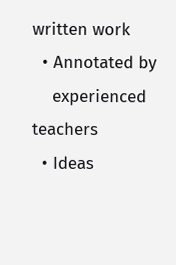written work
  • Annotated by
    experienced teachers
  • Ideas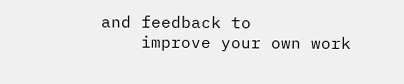and feedback to
    improve your own work